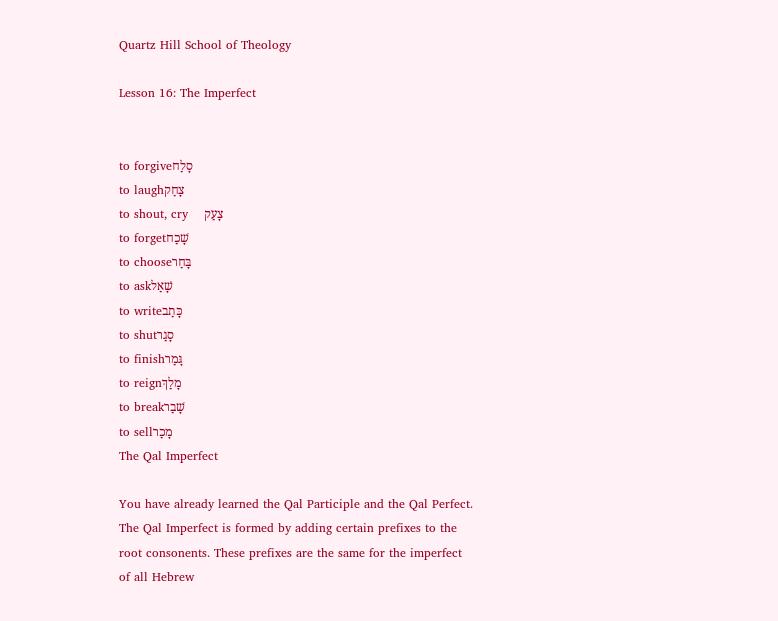Quartz Hill School of Theology

Lesson 16: The Imperfect


to forgiveסָלַח
to laughצָחַק
to shout, cry    צָעַק
to forgetשָׁכַח
to chooseבָּחַר
to askשָׁאַל
to writeכָּתַב
to shutסָגַר
to finishגָּמַר
to reignמָלַךְ
to breakשָׁבַר
to sellמָכַר
The Qal Imperfect

You have already learned the Qal Participle and the Qal Perfect. The Qal Imperfect is formed by adding certain prefixes to the root consonents. These prefixes are the same for the imperfect of all Hebrew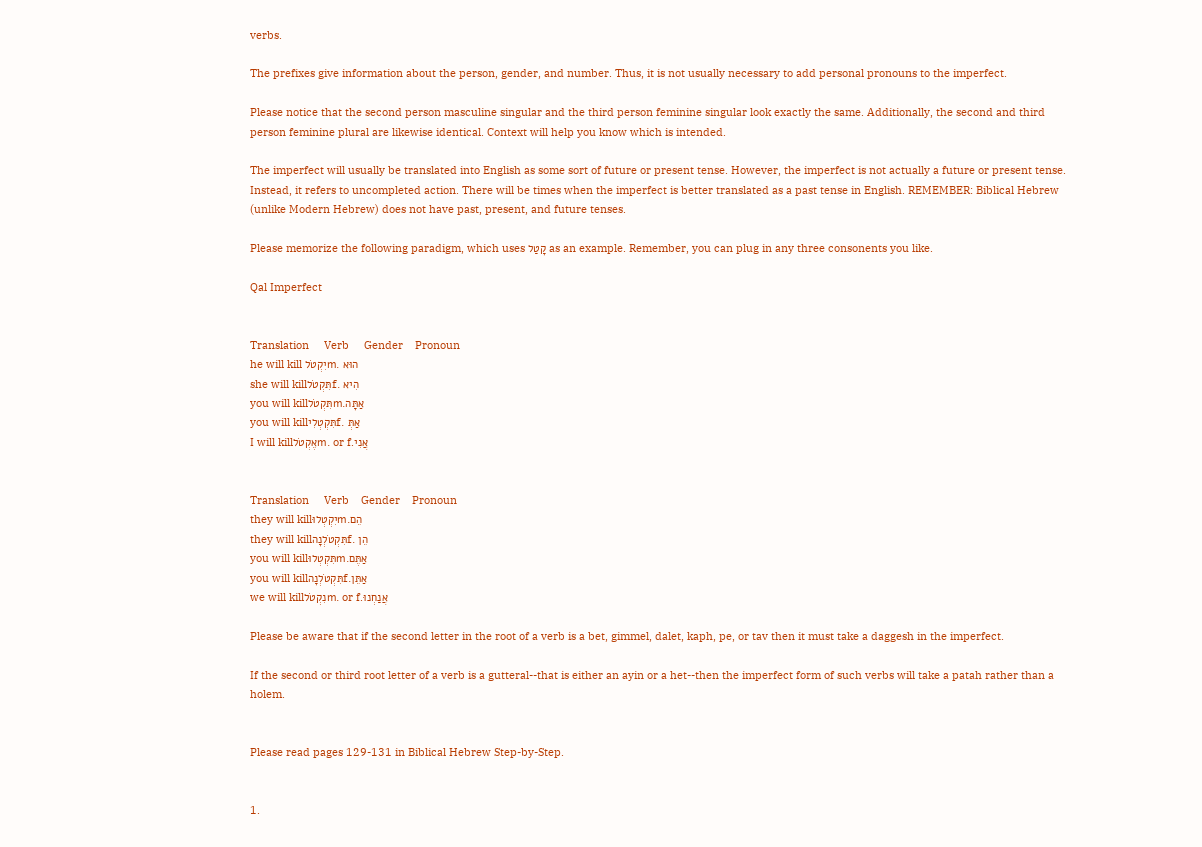verbs.

The prefixes give information about the person, gender, and number. Thus, it is not usually necessary to add personal pronouns to the imperfect.

Please notice that the second person masculine singular and the third person feminine singular look exactly the same. Additionally, the second and third person feminine plural are likewise identical. Context will help you know which is intended.

The imperfect will usually be translated into English as some sort of future or present tense. However, the imperfect is not actually a future or present tense. Instead, it refers to uncompleted action. There will be times when the imperfect is better translated as a past tense in English. REMEMBER: Biblical Hebrew (unlike Modern Hebrew) does not have past, present, and future tenses.

Please memorize the following paradigm, which uses קָטַל as an example. Remember, you can plug in any three consonents you like.

Qal Imperfect


Translation     Verb     Gender    Pronoun
he will kill יִקְטֹלm. הוּא
she will killתִּקְטֹלf. הִיא
you will killתִּקְטֹלm.אַתָּה
you will killתִּקְטְלִיf. אַתְּ
I will killאֶקְטֹלm. or f.אֲנִי


Translation     Verb    Gender    Pronoun
they will killיִקְטְלוּm.הֵם
they will killתִּקְטֹלְנָהf. הֵן
you will killתִּקְטְלוּm.אַתֶּם
you will killתִּקְטֹלְנָהf.אַתֵּן
we will killנִקְטֹלm. or f.אֲנַחְנוּ

Please be aware that if the second letter in the root of a verb is a bet, gimmel, dalet, kaph, pe, or tav then it must take a daggesh in the imperfect.

If the second or third root letter of a verb is a gutteral--that is either an ayin or a het--then the imperfect form of such verbs will take a patah rather than a holem.


Please read pages 129-131 in Biblical Hebrew Step-by-Step.


1.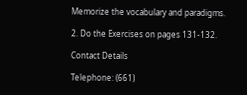Memorize the vocabulary and paradigms.

2. Do the Exercises on pages 131-132.

Contact Details

Telephone: (661)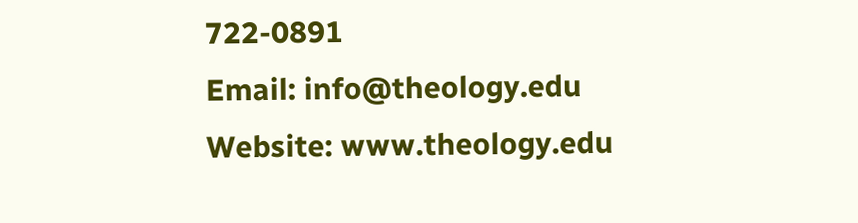722-0891
Email: info@theology.edu
Website: www.theology.edu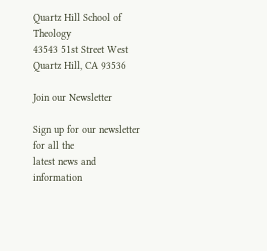Quartz Hill School of Theology
43543 51st Street West
Quartz Hill, CA 93536

Join our Newsletter

Sign up for our newsletter for all the
latest news and information